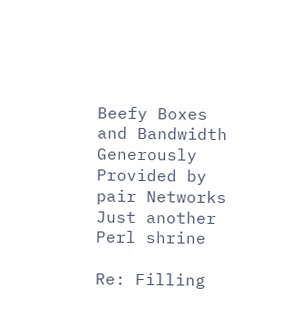Beefy Boxes and Bandwidth Generously Provided by pair Networks
Just another Perl shrine

Re: Filling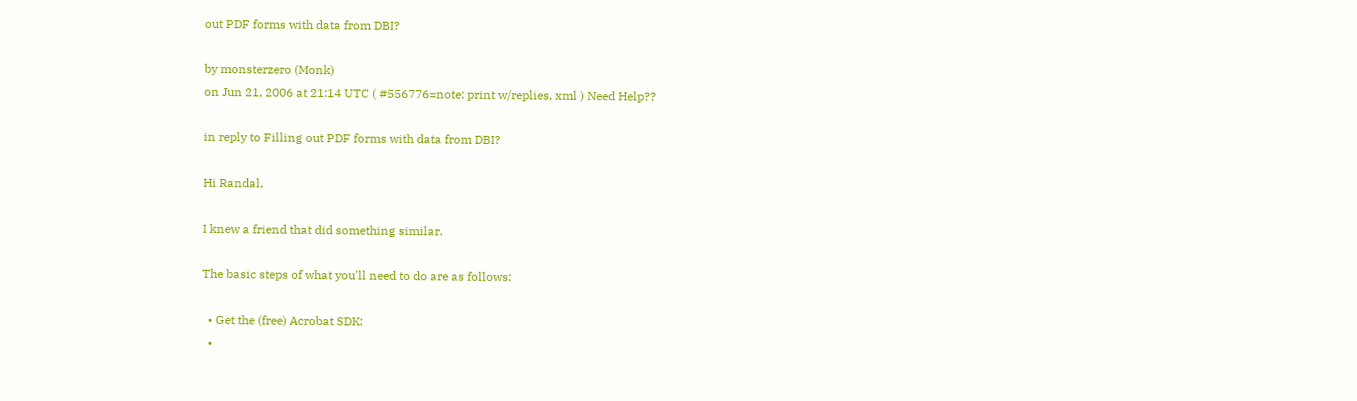out PDF forms with data from DBI?

by monsterzero (Monk)
on Jun 21, 2006 at 21:14 UTC ( #556776=note: print w/replies, xml ) Need Help??

in reply to Filling out PDF forms with data from DBI?

Hi Randal,

I knew a friend that did something similar.

The basic steps of what you'll need to do are as follows:

  • Get the (free) Acrobat SDK:
  •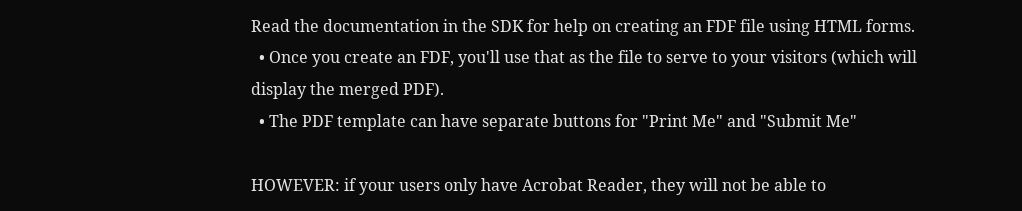Read the documentation in the SDK for help on creating an FDF file using HTML forms.
  • Once you create an FDF, you'll use that as the file to serve to your visitors (which will display the merged PDF).
  • The PDF template can have separate buttons for "Print Me" and "Submit Me"

HOWEVER: if your users only have Acrobat Reader, they will not be able to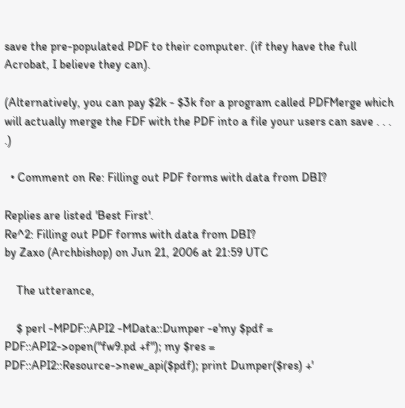save the pre-populated PDF to their computer. (if they have the full Acrobat, I believe they can).

(Alternatively, you can pay $2k - $3k for a program called PDFMerge which will actually merge the FDF with the PDF into a file your users can save . . . .)

  • Comment on Re: Filling out PDF forms with data from DBI?

Replies are listed 'Best First'.
Re^2: Filling out PDF forms with data from DBI?
by Zaxo (Archbishop) on Jun 21, 2006 at 21:59 UTC

    The utterance,

    $ perl -MPDF::API2 -MData::Dumper -e'my $pdf = PDF::API2->open("fw9.pd +f"); my $res = PDF::API2::Resource->new_api($pdf); print Dumper($res) +'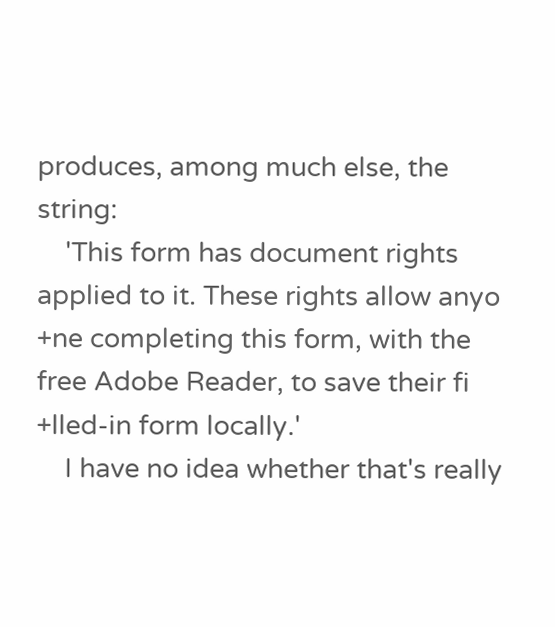produces, among much else, the string:
    'This form has document rights applied to it. These rights allow anyo +ne completing this form, with the free Adobe Reader, to save their fi +lled-in form locally.'
    I have no idea whether that's really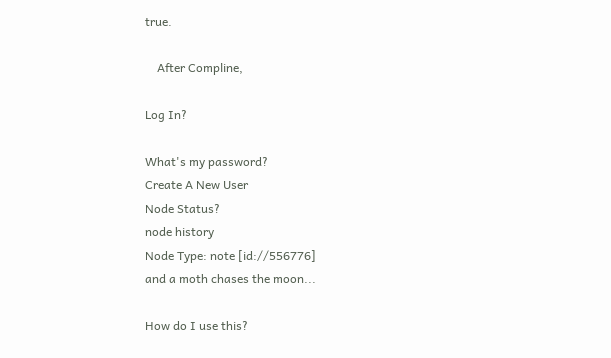true.

    After Compline,

Log In?

What's my password?
Create A New User
Node Status?
node history
Node Type: note [id://556776]
and a moth chases the moon...

How do I use this?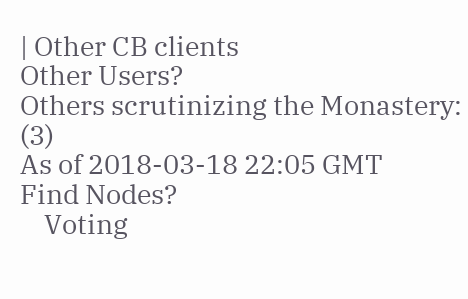| Other CB clients
Other Users?
Others scrutinizing the Monastery: (3)
As of 2018-03-18 22:05 GMT
Find Nodes?
    Voting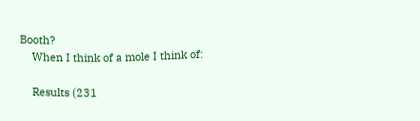Booth?
    When I think of a mole I think of:

    Results (231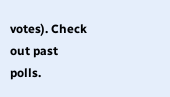votes). Check out past polls.